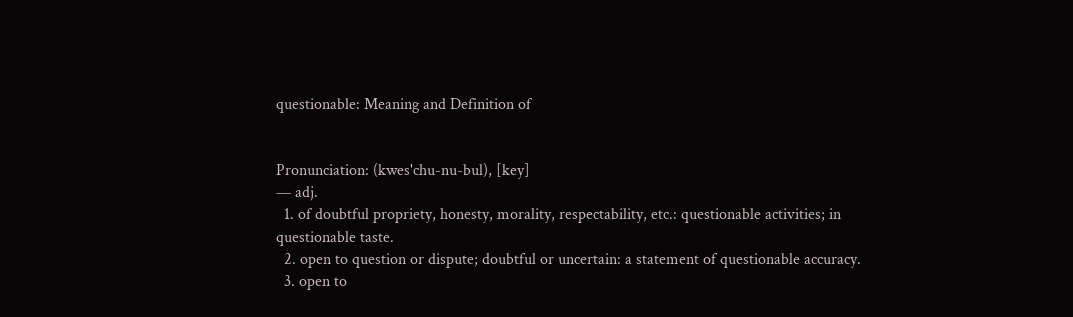questionable: Meaning and Definition of


Pronunciation: (kwes'chu-nu-bul), [key]
— adj.
  1. of doubtful propriety, honesty, morality, respectability, etc.: questionable activities; in questionable taste.
  2. open to question or dispute; doubtful or uncertain: a statement of questionable accuracy.
  3. open to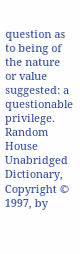question as to being of the nature or value suggested: a questionable privilege.
Random House Unabridged Dictionary, Copyright © 1997, by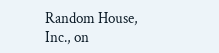Random House, Inc., on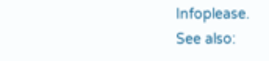Infoplease.
See also: